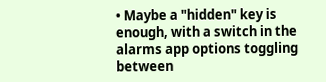• Maybe a "hidden" key is enough, with a switch in the alarms app options toggling between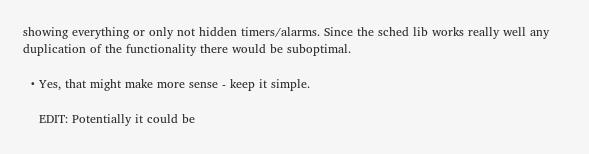showing everything or only not hidden timers/alarms. Since the sched lib works really well any duplication of the functionality there would be suboptimal.

  • Yes, that might make more sense - keep it simple.

    EDIT: Potentially it could be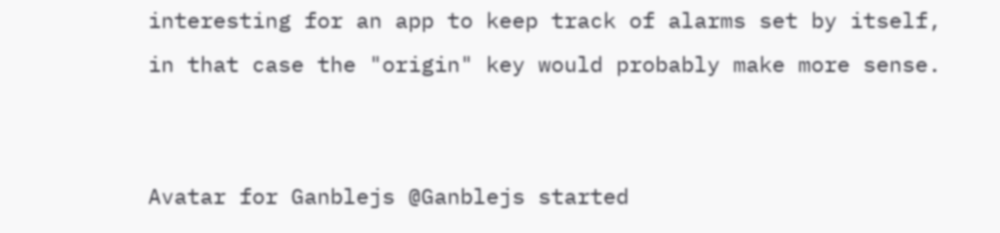interesting for an app to keep track of alarms set by itself, in that case the "origin" key would probably make more sense.


Avatar for Ganblejs @Ganblejs started